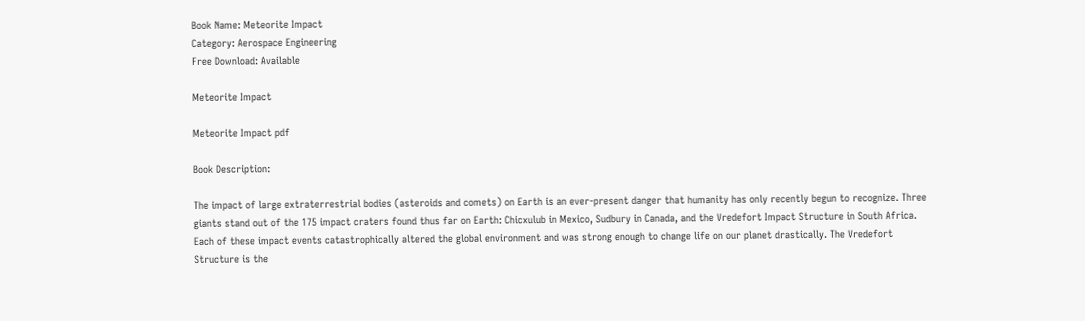Book Name: Meteorite Impact
Category: Aerospace Engineering
Free Download: Available

Meteorite Impact

Meteorite Impact pdf

Book Description:

The impact of large extraterrestrial bodies (asteroids and comets) on Earth is an ever-present danger that humanity has only recently begun to recognize. Three giants stand out of the 175 impact craters found thus far on Earth: Chicxulub in Mexico, Sudbury in Canada, and the Vredefort Impact Structure in South Africa. Each of these impact events catastrophically altered the global environment and was strong enough to change life on our planet drastically. The Vredefort Structure is the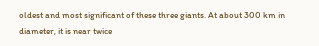oldest and most significant of these three giants. At about 300 km in diameter, it is near twice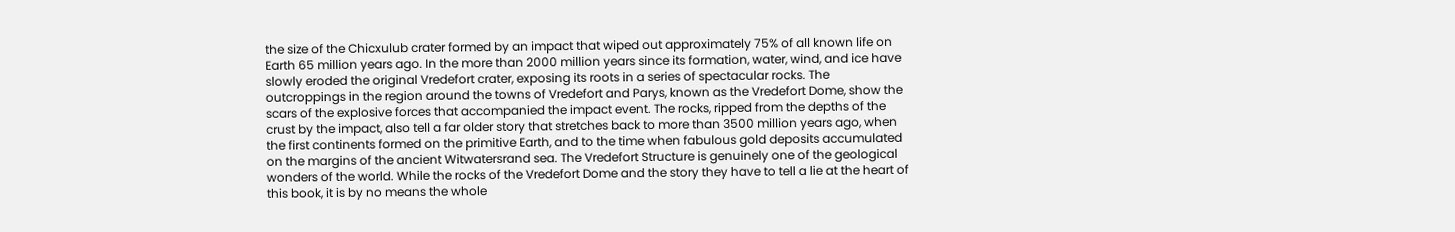the size of the Chicxulub crater formed by an impact that wiped out approximately 75% of all known life on Earth 65 million years ago. In the more than 2000 million years since its formation, water, wind, and ice have slowly eroded the original Vredefort crater, exposing its roots in a series of spectacular rocks. The outcroppings in the region around the towns of Vredefort and Parys, known as the Vredefort Dome, show the scars of the explosive forces that accompanied the impact event. The rocks, ripped from the depths of the crust by the impact, also tell a far older story that stretches back to more than 3500 million years ago, when the first continents formed on the primitive Earth, and to the time when fabulous gold deposits accumulated on the margins of the ancient Witwatersrand sea. The Vredefort Structure is genuinely one of the geological wonders of the world. While the rocks of the Vredefort Dome and the story they have to tell a lie at the heart of this book, it is by no means the whole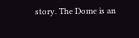story. The Dome is an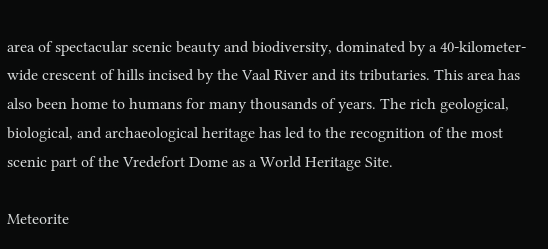area of spectacular scenic beauty and biodiversity, dominated by a 40-kilometer-wide crescent of hills incised by the Vaal River and its tributaries. This area has also been home to humans for many thousands of years. The rich geological, biological, and archaeological heritage has led to the recognition of the most scenic part of the Vredefort Dome as a World Heritage Site.

Meteorite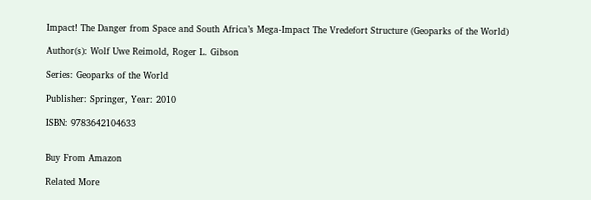Impact! The Danger from Space and South Africa’s Mega-Impact The Vredefort Structure (Geoparks of the World)

Author(s): Wolf Uwe Reimold, Roger L. Gibson

Series: Geoparks of the World

Publisher: Springer, Year: 2010

ISBN: 9783642104633


Buy From Amazon

Related More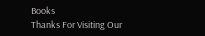Books
Thanks For Visiting Our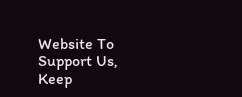Website To Support Us, Keep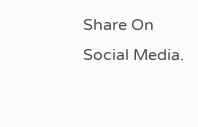Share On Social Media.